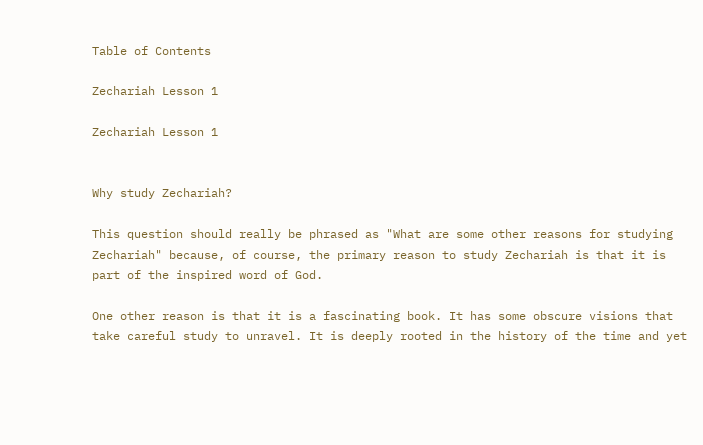Table of Contents

Zechariah Lesson 1

Zechariah Lesson 1


Why study Zechariah?

This question should really be phrased as "What are some other reasons for studying Zechariah" because, of course, the primary reason to study Zechariah is that it is part of the inspired word of God.

One other reason is that it is a fascinating book. It has some obscure visions that take careful study to unravel. It is deeply rooted in the history of the time and yet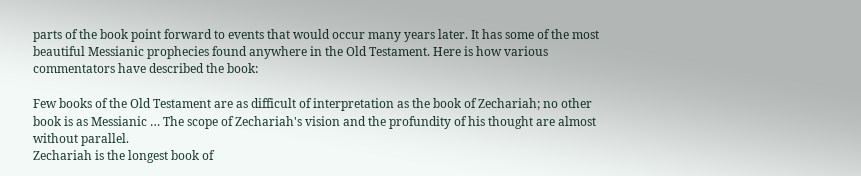parts of the book point forward to events that would occur many years later. It has some of the most beautiful Messianic prophecies found anywhere in the Old Testament. Here is how various commentators have described the book:

Few books of the Old Testament are as difficult of interpretation as the book of Zechariah; no other book is as Messianic … The scope of Zechariah's vision and the profundity of his thought are almost without parallel.
Zechariah is the longest book of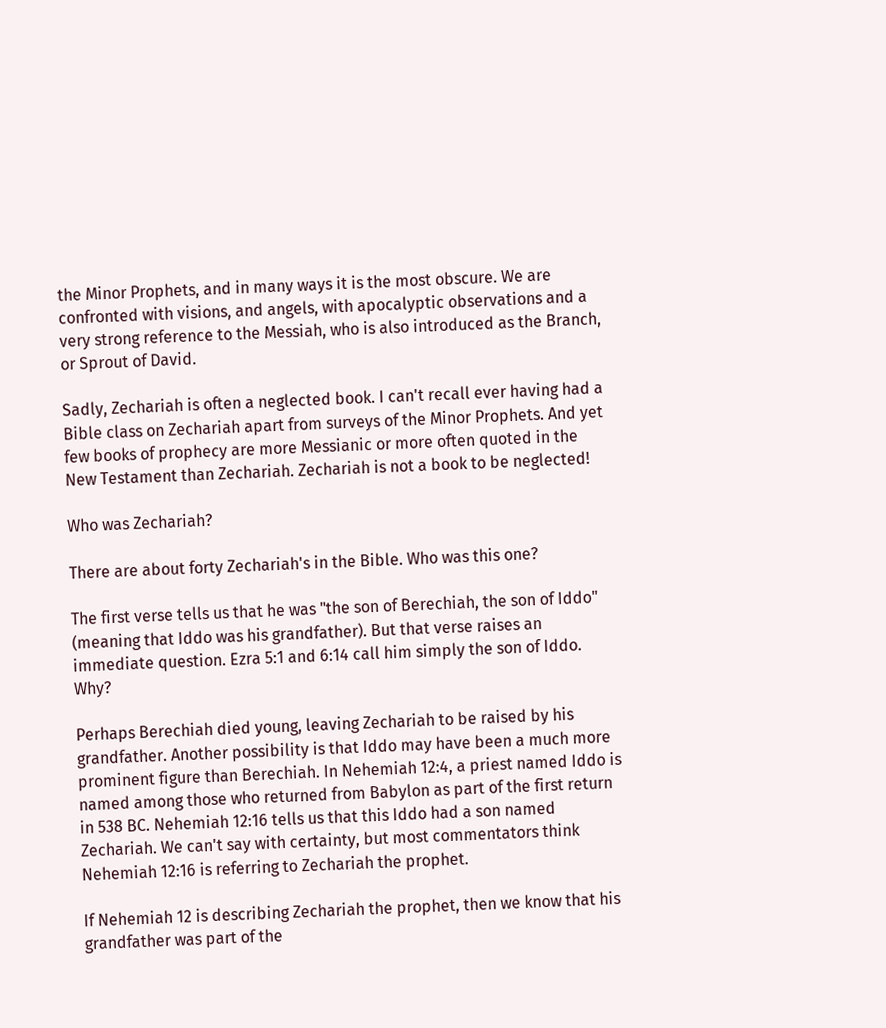the Minor Prophets, and in many ways it is the most obscure. We are confronted with visions, and angels, with apocalyptic observations and a very strong reference to the Messiah, who is also introduced as the Branch, or Sprout of David.

Sadly, Zechariah is often a neglected book. I can't recall ever having had a Bible class on Zechariah apart from surveys of the Minor Prophets. And yet few books of prophecy are more Messianic or more often quoted in the New Testament than Zechariah. Zechariah is not a book to be neglected!

Who was Zechariah?

There are about forty Zechariah's in the Bible. Who was this one?

The first verse tells us that he was "the son of Berechiah, the son of Iddo" (meaning that Iddo was his grandfather). But that verse raises an immediate question. Ezra 5:1 and 6:14 call him simply the son of Iddo. Why?

Perhaps Berechiah died young, leaving Zechariah to be raised by his grandfather. Another possibility is that Iddo may have been a much more prominent figure than Berechiah. In Nehemiah 12:4, a priest named Iddo is named among those who returned from Babylon as part of the first return in 538 BC. Nehemiah 12:16 tells us that this Iddo had a son named Zechariah. We can't say with certainty, but most commentators think Nehemiah 12:16 is referring to Zechariah the prophet.

If Nehemiah 12 is describing Zechariah the prophet, then we know that his grandfather was part of the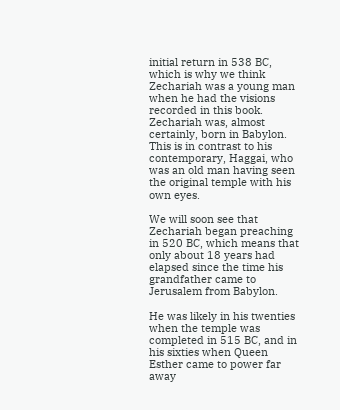initial return in 538 BC, which is why we think Zechariah was a young man when he had the visions recorded in this book. Zechariah was, almost certainly, born in Babylon. This is in contrast to his contemporary, Haggai, who was an old man having seen the original temple with his own eyes.

We will soon see that Zechariah began preaching in 520 BC, which means that only about 18 years had elapsed since the time his grandfather came to Jerusalem from Babylon.

He was likely in his twenties when the temple was completed in 515 BC, and in his sixties when Queen Esther came to power far away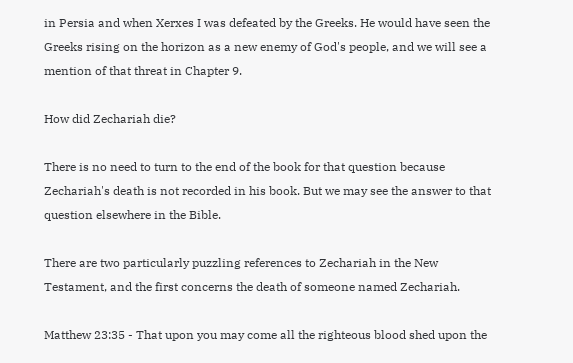in Persia and when Xerxes I was defeated by the Greeks. He would have seen the Greeks rising on the horizon as a new enemy of God's people, and we will see a mention of that threat in Chapter 9.

How did Zechariah die?

There is no need to turn to the end of the book for that question because Zechariah's death is not recorded in his book. But we may see the answer to that question elsewhere in the Bible.

There are two particularly puzzling references to Zechariah in the New Testament, and the first concerns the death of someone named Zechariah.

Matthew 23:35 - That upon you may come all the righteous blood shed upon the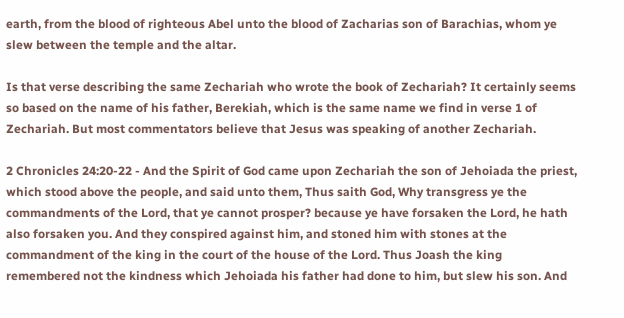earth, from the blood of righteous Abel unto the blood of Zacharias son of Barachias, whom ye slew between the temple and the altar.

Is that verse describing the same Zechariah who wrote the book of Zechariah? It certainly seems so based on the name of his father, Berekiah, which is the same name we find in verse 1 of Zechariah. But most commentators believe that Jesus was speaking of another Zechariah.

2 Chronicles 24:20-22 - And the Spirit of God came upon Zechariah the son of Jehoiada the priest, which stood above the people, and said unto them, Thus saith God, Why transgress ye the commandments of the Lord, that ye cannot prosper? because ye have forsaken the Lord, he hath also forsaken you. And they conspired against him, and stoned him with stones at the commandment of the king in the court of the house of the Lord. Thus Joash the king remembered not the kindness which Jehoiada his father had done to him, but slew his son. And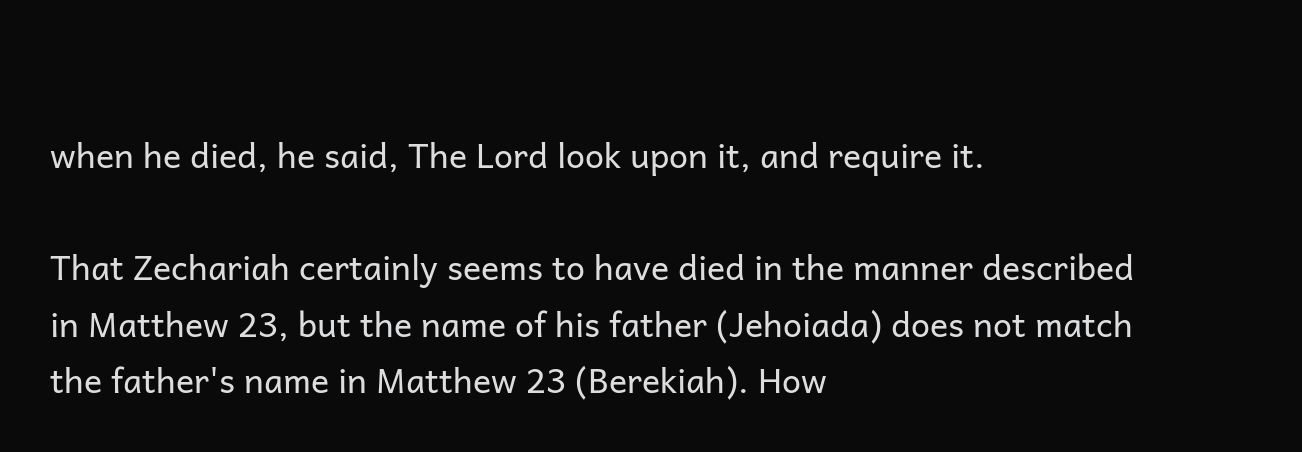when he died, he said, The Lord look upon it, and require it.

That Zechariah certainly seems to have died in the manner described in Matthew 23, but the name of his father (Jehoiada) does not match the father's name in Matthew 23 (Berekiah). How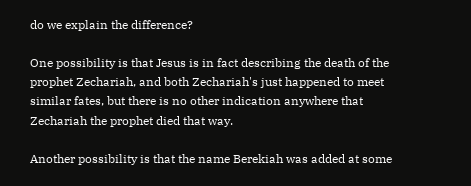do we explain the difference?

One possibility is that Jesus is in fact describing the death of the prophet Zechariah, and both Zechariah's just happened to meet similar fates, but there is no other indication anywhere that Zechariah the prophet died that way.

Another possibility is that the name Berekiah was added at some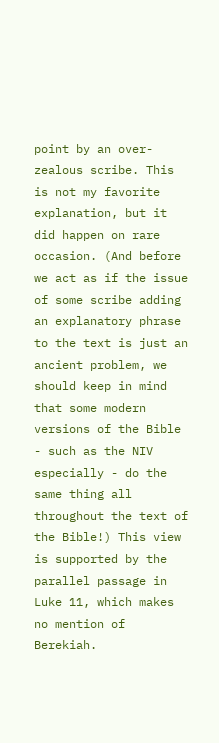point by an over-zealous scribe. This is not my favorite explanation, but it did happen on rare occasion. (And before we act as if the issue of some scribe adding an explanatory phrase to the text is just an ancient problem, we should keep in mind that some modern versions of the Bible - such as the NIV especially - do the same thing all throughout the text of the Bible!) This view is supported by the parallel passage in Luke 11, which makes no mention of Berekiah.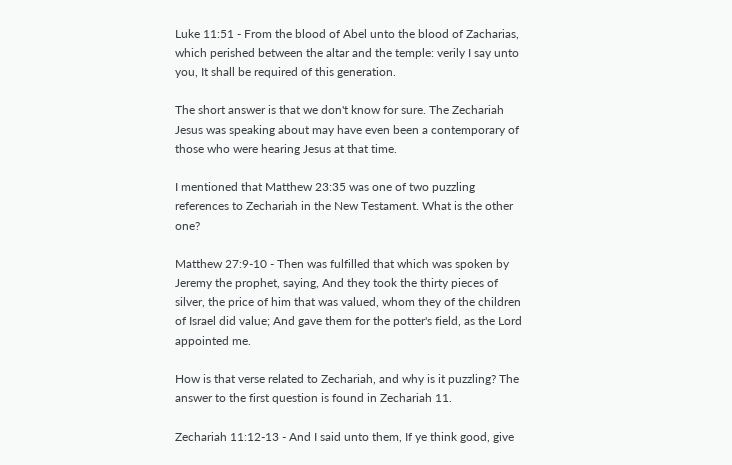Luke 11:51 - From the blood of Abel unto the blood of Zacharias, which perished between the altar and the temple: verily I say unto you, It shall be required of this generation.

The short answer is that we don't know for sure. The Zechariah Jesus was speaking about may have even been a contemporary of those who were hearing Jesus at that time.

I mentioned that Matthew 23:35 was one of two puzzling references to Zechariah in the New Testament. What is the other one?

Matthew 27:9-10 - Then was fulfilled that which was spoken by Jeremy the prophet, saying, And they took the thirty pieces of silver, the price of him that was valued, whom they of the children of Israel did value; And gave them for the potter's field, as the Lord appointed me.

How is that verse related to Zechariah, and why is it puzzling? The answer to the first question is found in Zechariah 11.

Zechariah 11:12-13 - And I said unto them, If ye think good, give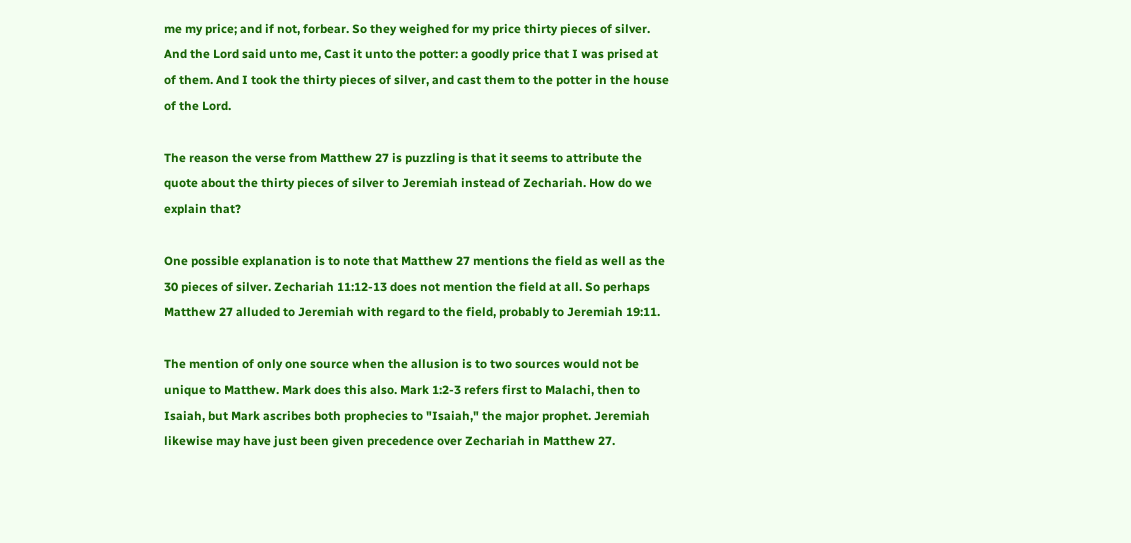me my price; and if not, forbear. So they weighed for my price thirty pieces of silver. And the Lord said unto me, Cast it unto the potter: a goodly price that I was prised at of them. And I took the thirty pieces of silver, and cast them to the potter in the house of the Lord.

The reason the verse from Matthew 27 is puzzling is that it seems to attribute the quote about the thirty pieces of silver to Jeremiah instead of Zechariah. How do we explain that?

One possible explanation is to note that Matthew 27 mentions the field as well as the 30 pieces of silver. Zechariah 11:12-13 does not mention the field at all. So perhaps Matthew 27 alluded to Jeremiah with regard to the field, probably to Jeremiah 19:11.

The mention of only one source when the allusion is to two sources would not be unique to Matthew. Mark does this also. Mark 1:2-3 refers first to Malachi, then to Isaiah, but Mark ascribes both prophecies to "Isaiah," the major prophet. Jeremiah likewise may have just been given precedence over Zechariah in Matthew 27.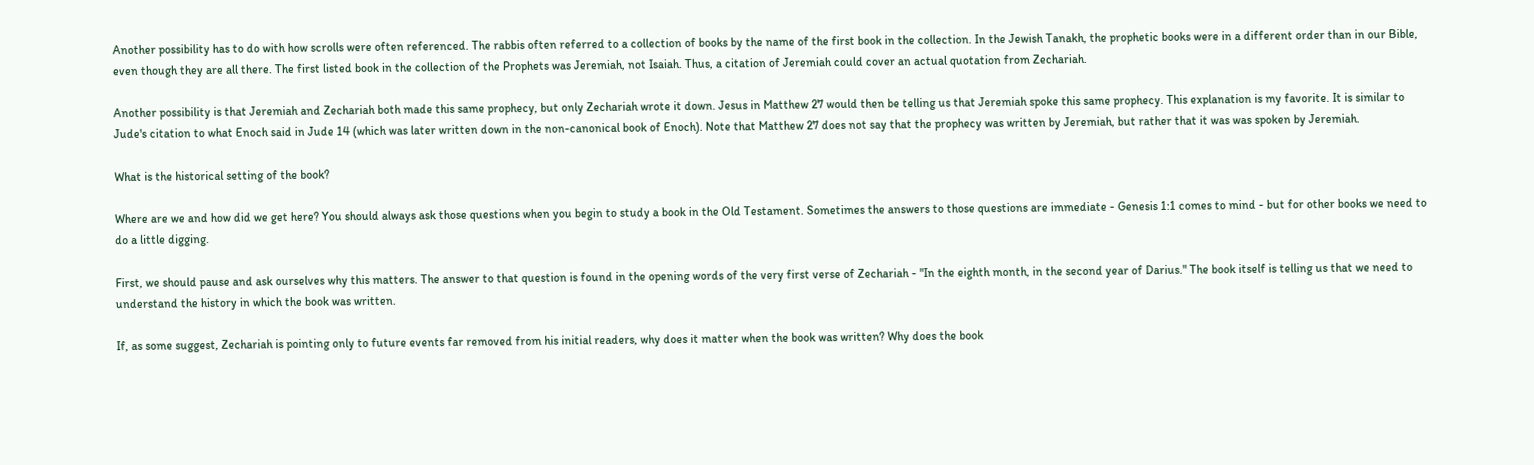Another possibility has to do with how scrolls were often referenced. The rabbis often referred to a collection of books by the name of the first book in the collection. In the Jewish Tanakh, the prophetic books were in a different order than in our Bible, even though they are all there. The first listed book in the collection of the Prophets was Jeremiah, not Isaiah. Thus, a citation of Jeremiah could cover an actual quotation from Zechariah.

Another possibility is that Jeremiah and Zechariah both made this same prophecy, but only Zechariah wrote it down. Jesus in Matthew 27 would then be telling us that Jeremiah spoke this same prophecy. This explanation is my favorite. It is similar to Jude's citation to what Enoch said in Jude 14 (which was later written down in the non-canonical book of Enoch). Note that Matthew 27 does not say that the prophecy was written by Jeremiah, but rather that it was was spoken by Jeremiah.

What is the historical setting of the book?

Where are we and how did we get here? You should always ask those questions when you begin to study a book in the Old Testament. Sometimes the answers to those questions are immediate - Genesis 1:1 comes to mind - but for other books we need to do a little digging.

First, we should pause and ask ourselves why this matters. The answer to that question is found in the opening words of the very first verse of Zechariah - "In the eighth month, in the second year of Darius." The book itself is telling us that we need to understand the history in which the book was written.

If, as some suggest, Zechariah is pointing only to future events far removed from his initial readers, why does it matter when the book was written? Why does the book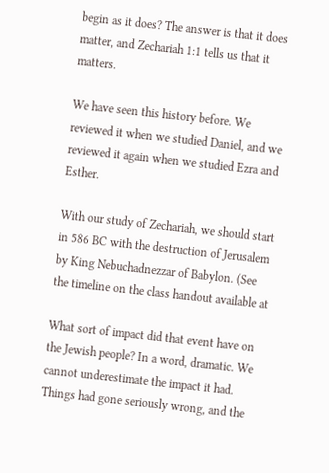begin as it does? The answer is that it does matter, and Zechariah 1:1 tells us that it matters.

We have seen this history before. We reviewed it when we studied Daniel, and we reviewed it again when we studied Ezra and Esther.

With our study of Zechariah, we should start in 586 BC with the destruction of Jerusalem by King Nebuchadnezzar of Babylon. (See the timeline on the class handout available at

What sort of impact did that event have on the Jewish people? In a word, dramatic. We cannot underestimate the impact it had. Things had gone seriously wrong, and the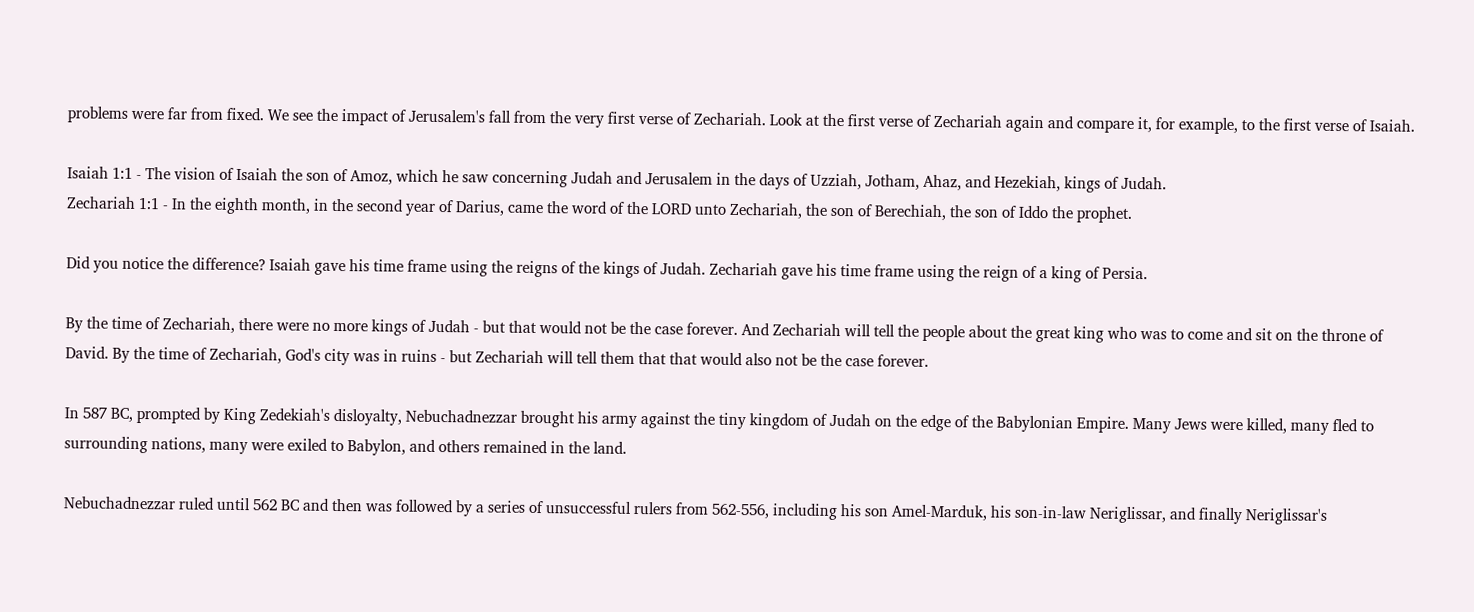problems were far from fixed. We see the impact of Jerusalem's fall from the very first verse of Zechariah. Look at the first verse of Zechariah again and compare it, for example, to the first verse of Isaiah.

Isaiah 1:1 - The vision of Isaiah the son of Amoz, which he saw concerning Judah and Jerusalem in the days of Uzziah, Jotham, Ahaz, and Hezekiah, kings of Judah.
Zechariah 1:1 - In the eighth month, in the second year of Darius, came the word of the LORD unto Zechariah, the son of Berechiah, the son of Iddo the prophet.

Did you notice the difference? Isaiah gave his time frame using the reigns of the kings of Judah. Zechariah gave his time frame using the reign of a king of Persia.

By the time of Zechariah, there were no more kings of Judah - but that would not be the case forever. And Zechariah will tell the people about the great king who was to come and sit on the throne of David. By the time of Zechariah, God's city was in ruins - but Zechariah will tell them that that would also not be the case forever.

In 587 BC, prompted by King Zedekiah's disloyalty, Nebuchadnezzar brought his army against the tiny kingdom of Judah on the edge of the Babylonian Empire. Many Jews were killed, many fled to surrounding nations, many were exiled to Babylon, and others remained in the land.

Nebuchadnezzar ruled until 562 BC and then was followed by a series of unsuccessful rulers from 562-556, including his son Amel-Marduk, his son-in-law Neriglissar, and finally Neriglissar's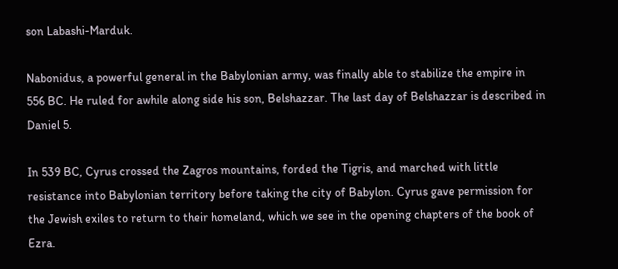son Labashi-Marduk.

Nabonidus, a powerful general in the Babylonian army, was finally able to stabilize the empire in 556 BC. He ruled for awhile along side his son, Belshazzar. The last day of Belshazzar is described in Daniel 5.

In 539 BC, Cyrus crossed the Zagros mountains, forded the Tigris, and marched with little resistance into Babylonian territory before taking the city of Babylon. Cyrus gave permission for the Jewish exiles to return to their homeland, which we see in the opening chapters of the book of Ezra.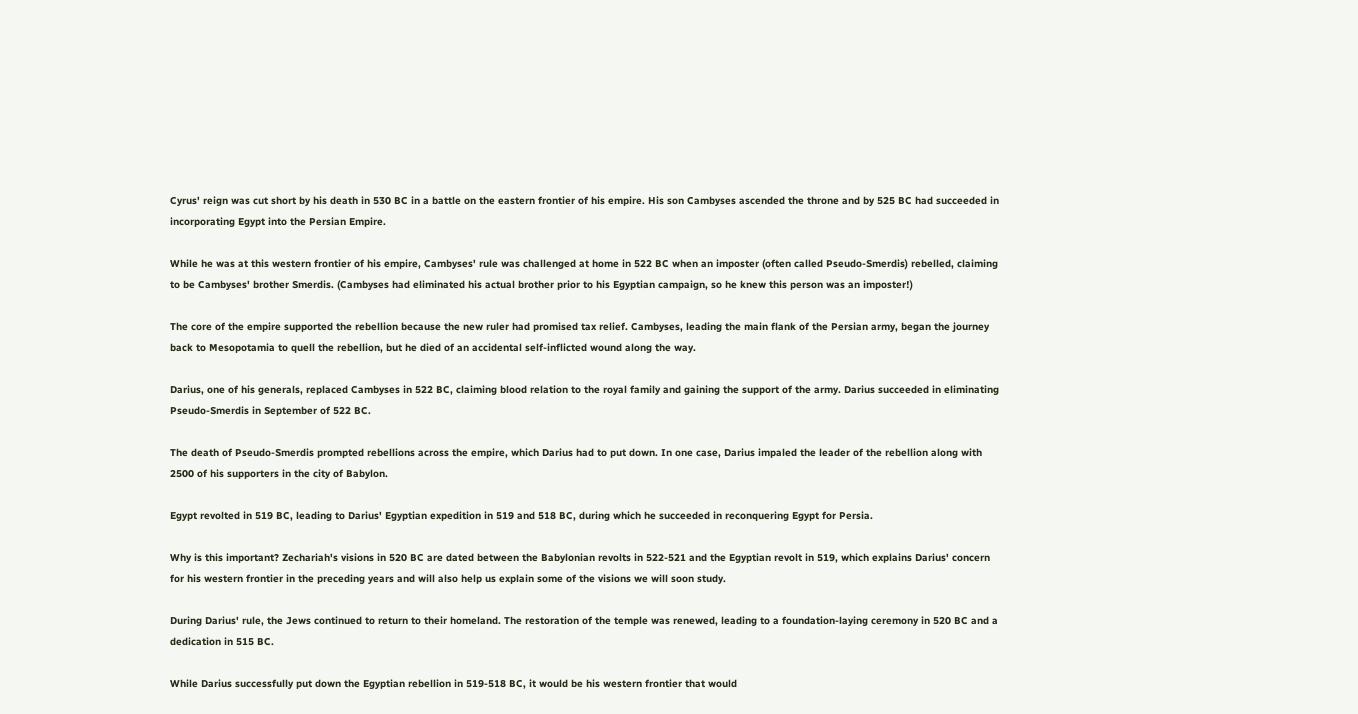Cyrus' reign was cut short by his death in 530 BC in a battle on the eastern frontier of his empire. His son Cambyses ascended the throne and by 525 BC had succeeded in incorporating Egypt into the Persian Empire.

While he was at this western frontier of his empire, Cambyses' rule was challenged at home in 522 BC when an imposter (often called Pseudo-Smerdis) rebelled, claiming to be Cambyses' brother Smerdis. (Cambyses had eliminated his actual brother prior to his Egyptian campaign, so he knew this person was an imposter!)

The core of the empire supported the rebellion because the new ruler had promised tax relief. Cambyses, leading the main flank of the Persian army, began the journey back to Mesopotamia to quell the rebellion, but he died of an accidental self-inflicted wound along the way.

Darius, one of his generals, replaced Cambyses in 522 BC, claiming blood relation to the royal family and gaining the support of the army. Darius succeeded in eliminating Pseudo-Smerdis in September of 522 BC.

The death of Pseudo-Smerdis prompted rebellions across the empire, which Darius had to put down. In one case, Darius impaled the leader of the rebellion along with 2500 of his supporters in the city of Babylon.

Egypt revolted in 519 BC, leading to Darius' Egyptian expedition in 519 and 518 BC, during which he succeeded in reconquering Egypt for Persia.

Why is this important? Zechariah's visions in 520 BC are dated between the Babylonian revolts in 522-521 and the Egyptian revolt in 519, which explains Darius' concern for his western frontier in the preceding years and will also help us explain some of the visions we will soon study.

During Darius' rule, the Jews continued to return to their homeland. The restoration of the temple was renewed, leading to a foundation-laying ceremony in 520 BC and a dedication in 515 BC.

While Darius successfully put down the Egyptian rebellion in 519-518 BC, it would be his western frontier that would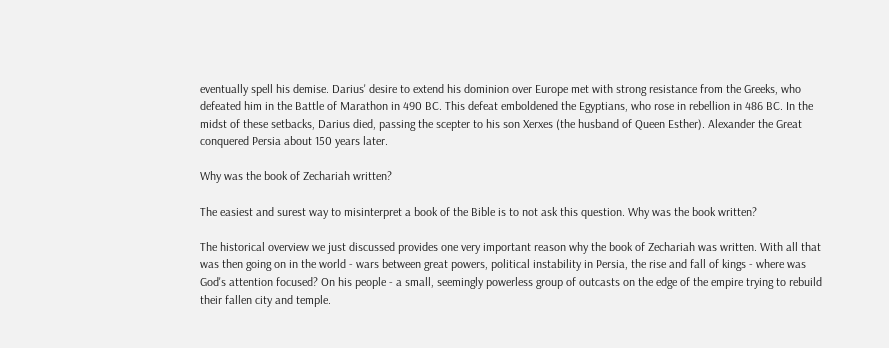eventually spell his demise. Darius' desire to extend his dominion over Europe met with strong resistance from the Greeks, who defeated him in the Battle of Marathon in 490 BC. This defeat emboldened the Egyptians, who rose in rebellion in 486 BC. In the midst of these setbacks, Darius died, passing the scepter to his son Xerxes (the husband of Queen Esther). Alexander the Great conquered Persia about 150 years later.

Why was the book of Zechariah written?

The easiest and surest way to misinterpret a book of the Bible is to not ask this question. Why was the book written?

The historical overview we just discussed provides one very important reason why the book of Zechariah was written. With all that was then going on in the world - wars between great powers, political instability in Persia, the rise and fall of kings - where was God's attention focused? On his people - a small, seemingly powerless group of outcasts on the edge of the empire trying to rebuild their fallen city and temple.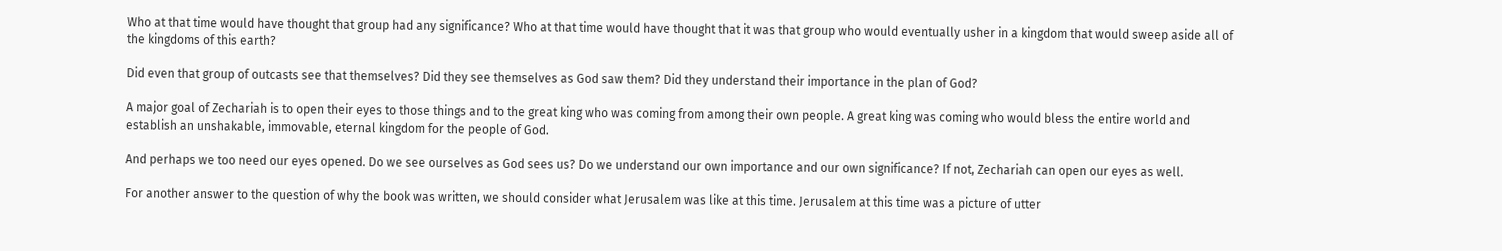Who at that time would have thought that group had any significance? Who at that time would have thought that it was that group who would eventually usher in a kingdom that would sweep aside all of the kingdoms of this earth?

Did even that group of outcasts see that themselves? Did they see themselves as God saw them? Did they understand their importance in the plan of God?

A major goal of Zechariah is to open their eyes to those things and to the great king who was coming from among their own people. A great king was coming who would bless the entire world and establish an unshakable, immovable, eternal kingdom for the people of God.

And perhaps we too need our eyes opened. Do we see ourselves as God sees us? Do we understand our own importance and our own significance? If not, Zechariah can open our eyes as well.

For another answer to the question of why the book was written, we should consider what Jerusalem was like at this time. Jerusalem at this time was a picture of utter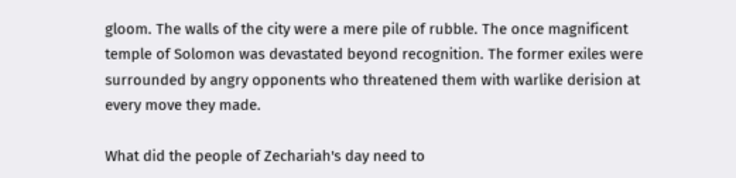gloom. The walls of the city were a mere pile of rubble. The once magnificent temple of Solomon was devastated beyond recognition. The former exiles were surrounded by angry opponents who threatened them with warlike derision at every move they made.

What did the people of Zechariah's day need to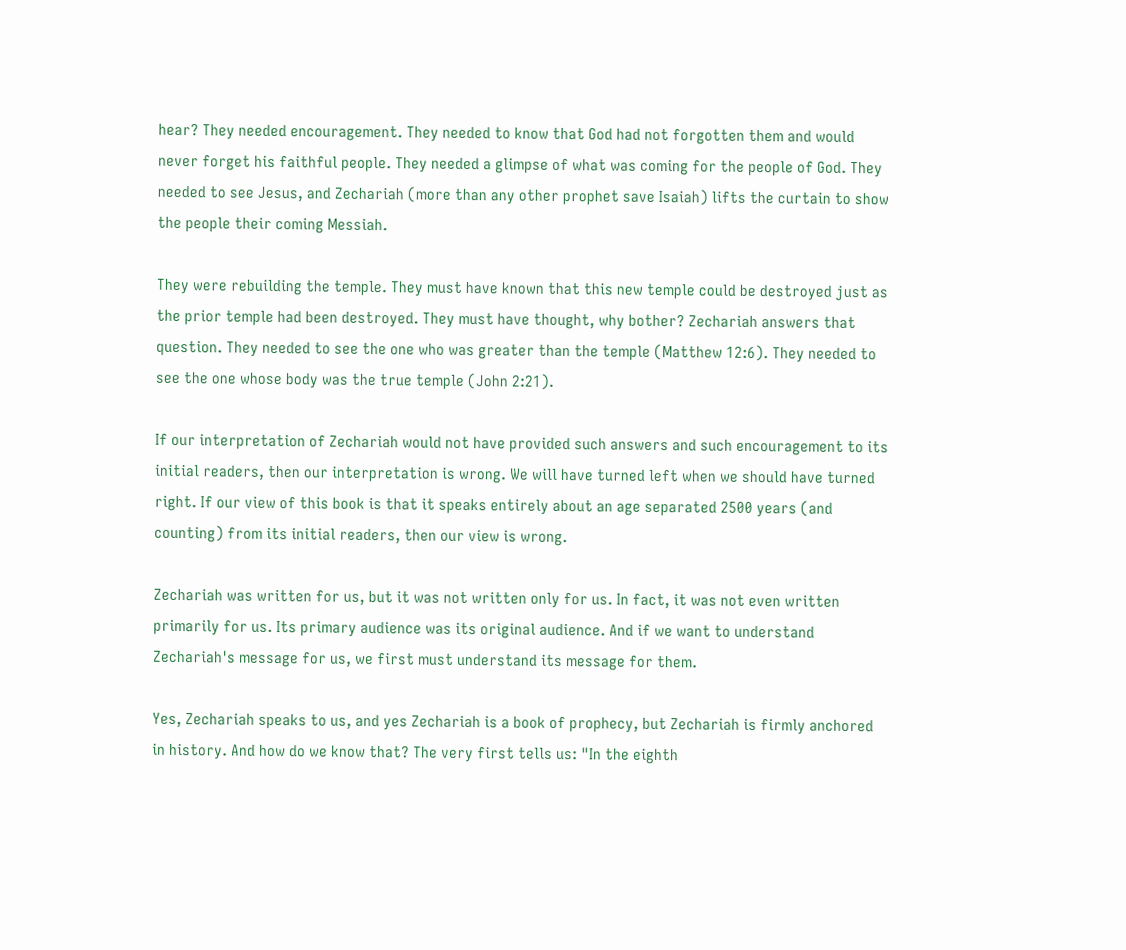hear? They needed encouragement. They needed to know that God had not forgotten them and would never forget his faithful people. They needed a glimpse of what was coming for the people of God. They needed to see Jesus, and Zechariah (more than any other prophet save Isaiah) lifts the curtain to show the people their coming Messiah.

They were rebuilding the temple. They must have known that this new temple could be destroyed just as the prior temple had been destroyed. They must have thought, why bother? Zechariah answers that question. They needed to see the one who was greater than the temple (Matthew 12:6). They needed to see the one whose body was the true temple (John 2:21).

If our interpretation of Zechariah would not have provided such answers and such encouragement to its initial readers, then our interpretation is wrong. We will have turned left when we should have turned right. If our view of this book is that it speaks entirely about an age separated 2500 years (and counting) from its initial readers, then our view is wrong.

Zechariah was written for us, but it was not written only for us. In fact, it was not even written primarily for us. Its primary audience was its original audience. And if we want to understand Zechariah's message for us, we first must understand its message for them.

Yes, Zechariah speaks to us, and yes Zechariah is a book of prophecy, but Zechariah is firmly anchored in history. And how do we know that? The very first tells us: "In the eighth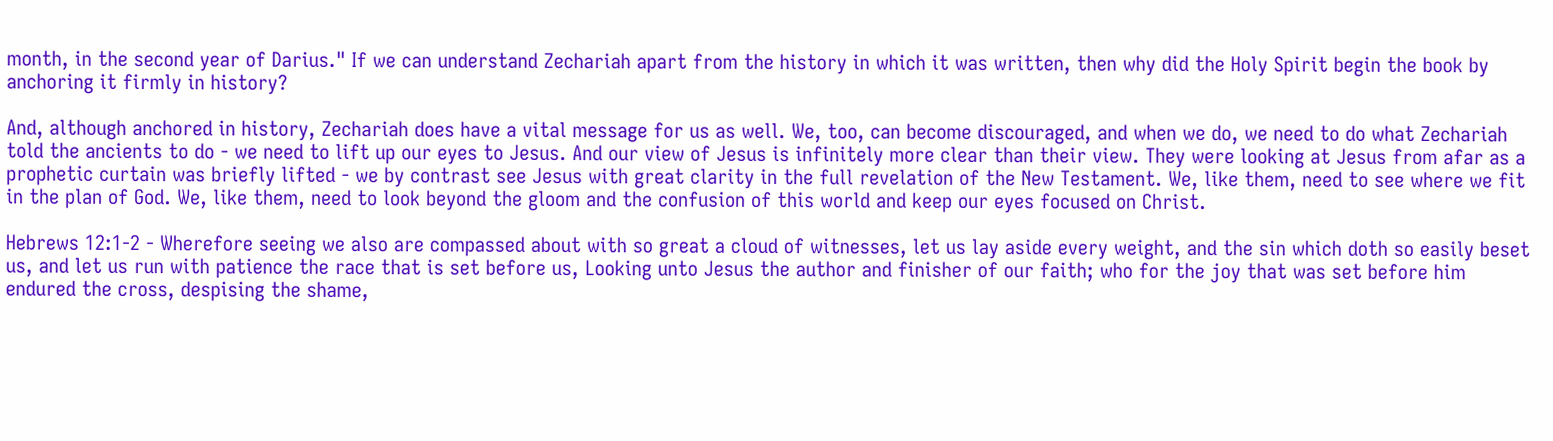month, in the second year of Darius." If we can understand Zechariah apart from the history in which it was written, then why did the Holy Spirit begin the book by anchoring it firmly in history?

And, although anchored in history, Zechariah does have a vital message for us as well. We, too, can become discouraged, and when we do, we need to do what Zechariah told the ancients to do - we need to lift up our eyes to Jesus. And our view of Jesus is infinitely more clear than their view. They were looking at Jesus from afar as a prophetic curtain was briefly lifted - we by contrast see Jesus with great clarity in the full revelation of the New Testament. We, like them, need to see where we fit in the plan of God. We, like them, need to look beyond the gloom and the confusion of this world and keep our eyes focused on Christ.

Hebrews 12:1-2 - Wherefore seeing we also are compassed about with so great a cloud of witnesses, let us lay aside every weight, and the sin which doth so easily beset us, and let us run with patience the race that is set before us, Looking unto Jesus the author and finisher of our faith; who for the joy that was set before him endured the cross, despising the shame,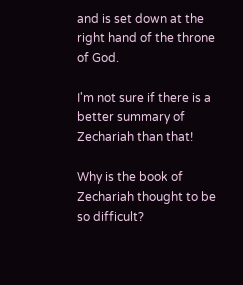and is set down at the right hand of the throne of God.

I'm not sure if there is a better summary of Zechariah than that!

Why is the book of Zechariah thought to be so difficult?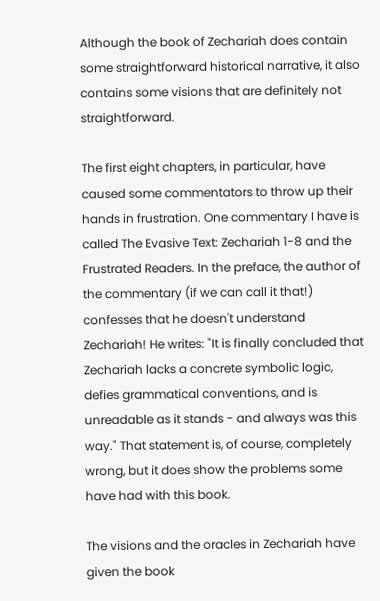Although the book of Zechariah does contain some straightforward historical narrative, it also contains some visions that are definitely not straightforward.

The first eight chapters, in particular, have caused some commentators to throw up their hands in frustration. One commentary I have is called The Evasive Text: Zechariah 1-8 and the Frustrated Readers. In the preface, the author of the commentary (if we can call it that!) confesses that he doesn't understand Zechariah! He writes: "It is finally concluded that Zechariah lacks a concrete symbolic logic, defies grammatical conventions, and is unreadable as it stands - and always was this way." That statement is, of course, completely wrong, but it does show the problems some have had with this book.

The visions and the oracles in Zechariah have given the book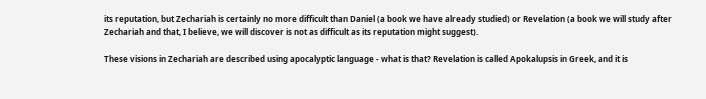its reputation, but Zechariah is certainly no more difficult than Daniel (a book we have already studied) or Revelation (a book we will study after Zechariah and that, I believe, we will discover is not as difficult as its reputation might suggest).

These visions in Zechariah are described using apocalyptic language - what is that? Revelation is called Apokalupsis in Greek, and it is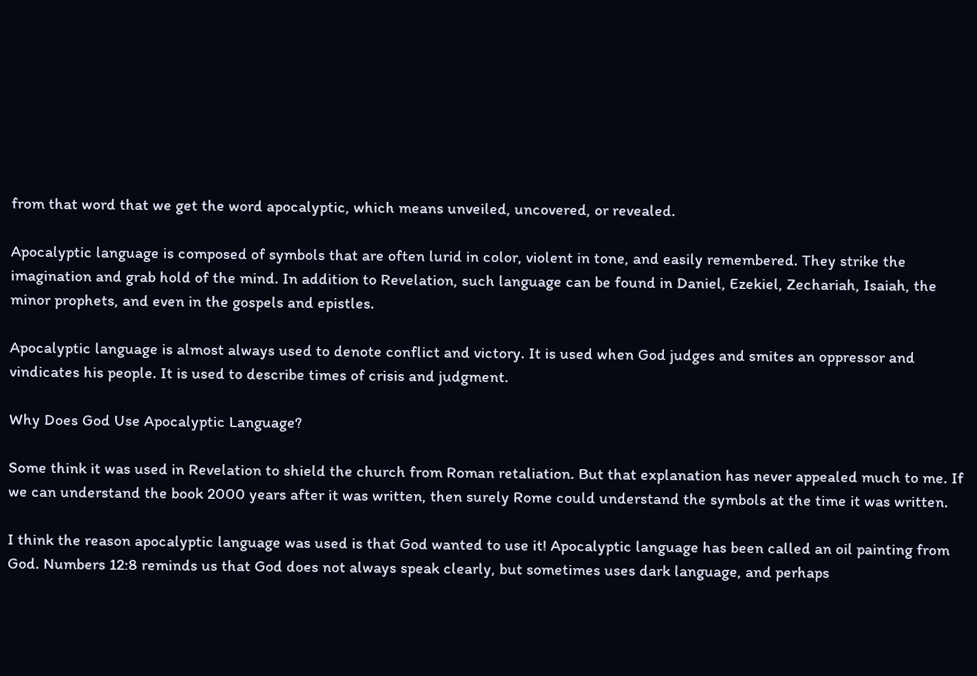from that word that we get the word apocalyptic, which means unveiled, uncovered, or revealed.

Apocalyptic language is composed of symbols that are often lurid in color, violent in tone, and easily remembered. They strike the imagination and grab hold of the mind. In addition to Revelation, such language can be found in Daniel, Ezekiel, Zechariah, Isaiah, the minor prophets, and even in the gospels and epistles.

Apocalyptic language is almost always used to denote conflict and victory. It is used when God judges and smites an oppressor and vindicates his people. It is used to describe times of crisis and judgment.

Why Does God Use Apocalyptic Language?

Some think it was used in Revelation to shield the church from Roman retaliation. But that explanation has never appealed much to me. If we can understand the book 2000 years after it was written, then surely Rome could understand the symbols at the time it was written.

I think the reason apocalyptic language was used is that God wanted to use it! Apocalyptic language has been called an oil painting from God. Numbers 12:8 reminds us that God does not always speak clearly, but sometimes uses dark language, and perhaps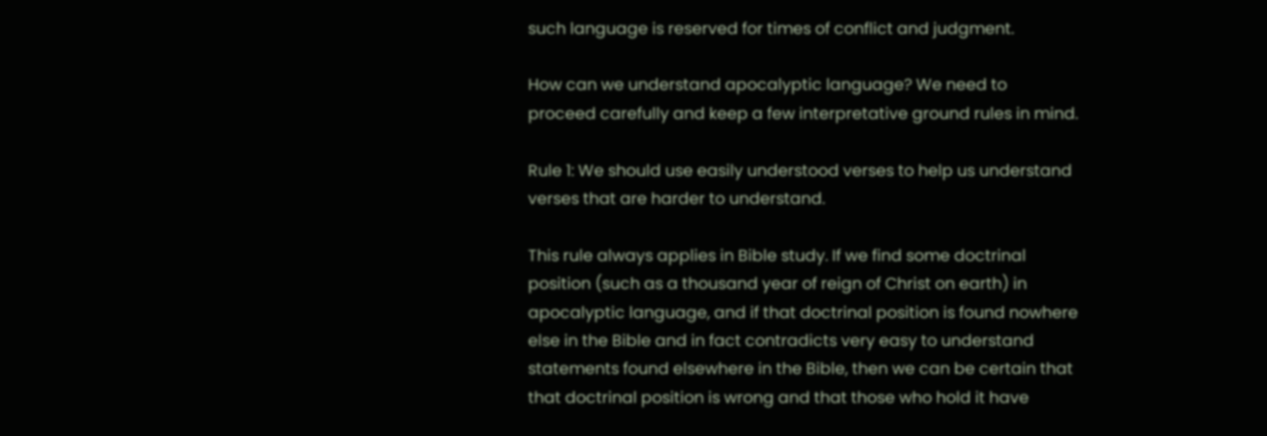such language is reserved for times of conflict and judgment.

How can we understand apocalyptic language? We need to proceed carefully and keep a few interpretative ground rules in mind.

Rule 1: We should use easily understood verses to help us understand verses that are harder to understand.

This rule always applies in Bible study. If we find some doctrinal position (such as a thousand year of reign of Christ on earth) in apocalyptic language, and if that doctrinal position is found nowhere else in the Bible and in fact contradicts very easy to understand statements found elsewhere in the Bible, then we can be certain that that doctrinal position is wrong and that those who hold it have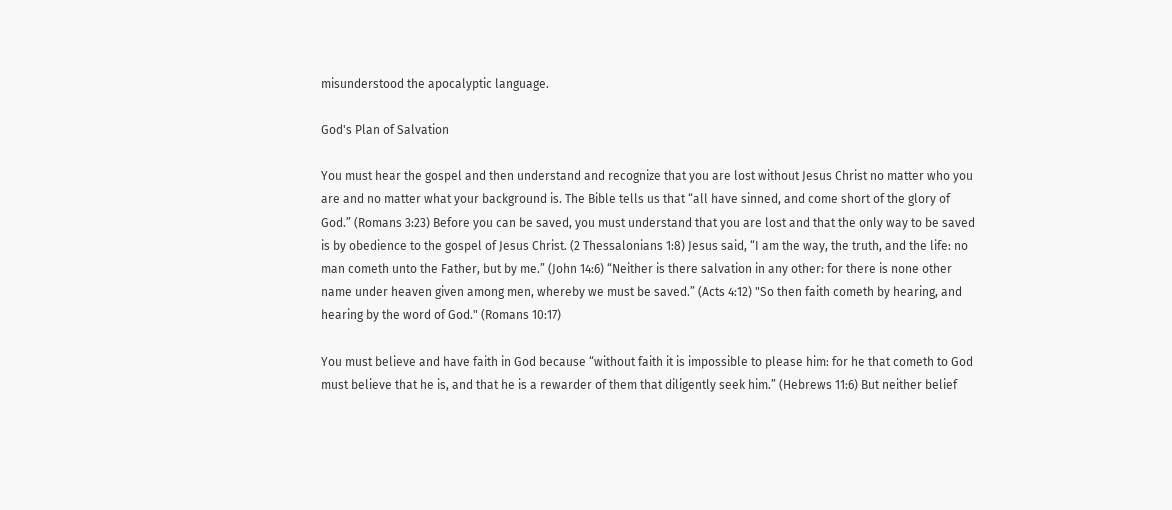misunderstood the apocalyptic language.

God's Plan of Salvation

You must hear the gospel and then understand and recognize that you are lost without Jesus Christ no matter who you are and no matter what your background is. The Bible tells us that “all have sinned, and come short of the glory of God.” (Romans 3:23) Before you can be saved, you must understand that you are lost and that the only way to be saved is by obedience to the gospel of Jesus Christ. (2 Thessalonians 1:8) Jesus said, “I am the way, the truth, and the life: no man cometh unto the Father, but by me.” (John 14:6) “Neither is there salvation in any other: for there is none other name under heaven given among men, whereby we must be saved.” (Acts 4:12) "So then faith cometh by hearing, and hearing by the word of God." (Romans 10:17)

You must believe and have faith in God because “without faith it is impossible to please him: for he that cometh to God must believe that he is, and that he is a rewarder of them that diligently seek him.” (Hebrews 11:6) But neither belief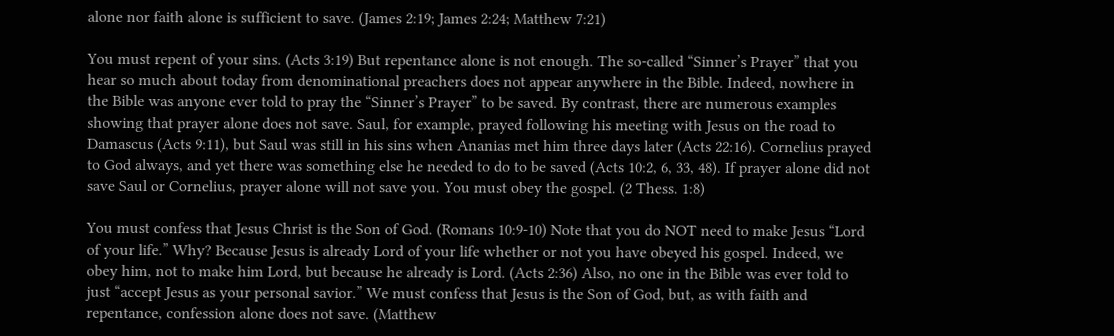alone nor faith alone is sufficient to save. (James 2:19; James 2:24; Matthew 7:21)

You must repent of your sins. (Acts 3:19) But repentance alone is not enough. The so-called “Sinner’s Prayer” that you hear so much about today from denominational preachers does not appear anywhere in the Bible. Indeed, nowhere in the Bible was anyone ever told to pray the “Sinner’s Prayer” to be saved. By contrast, there are numerous examples showing that prayer alone does not save. Saul, for example, prayed following his meeting with Jesus on the road to Damascus (Acts 9:11), but Saul was still in his sins when Ananias met him three days later (Acts 22:16). Cornelius prayed to God always, and yet there was something else he needed to do to be saved (Acts 10:2, 6, 33, 48). If prayer alone did not save Saul or Cornelius, prayer alone will not save you. You must obey the gospel. (2 Thess. 1:8)

You must confess that Jesus Christ is the Son of God. (Romans 10:9-10) Note that you do NOT need to make Jesus “Lord of your life.” Why? Because Jesus is already Lord of your life whether or not you have obeyed his gospel. Indeed, we obey him, not to make him Lord, but because he already is Lord. (Acts 2:36) Also, no one in the Bible was ever told to just “accept Jesus as your personal savior.” We must confess that Jesus is the Son of God, but, as with faith and repentance, confession alone does not save. (Matthew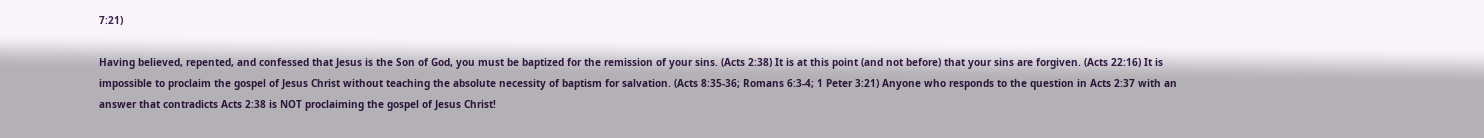7:21)

Having believed, repented, and confessed that Jesus is the Son of God, you must be baptized for the remission of your sins. (Acts 2:38) It is at this point (and not before) that your sins are forgiven. (Acts 22:16) It is impossible to proclaim the gospel of Jesus Christ without teaching the absolute necessity of baptism for salvation. (Acts 8:35-36; Romans 6:3-4; 1 Peter 3:21) Anyone who responds to the question in Acts 2:37 with an answer that contradicts Acts 2:38 is NOT proclaiming the gospel of Jesus Christ!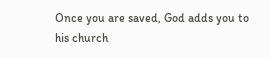Once you are saved, God adds you to his church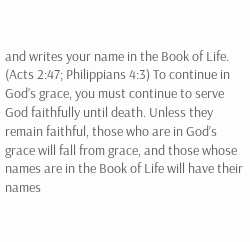and writes your name in the Book of Life. (Acts 2:47; Philippians 4:3) To continue in God’s grace, you must continue to serve God faithfully until death. Unless they remain faithful, those who are in God’s grace will fall from grace, and those whose names are in the Book of Life will have their names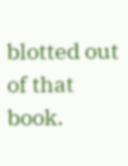blotted out of that book.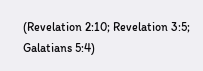(Revelation 2:10; Revelation 3:5; Galatians 5:4)